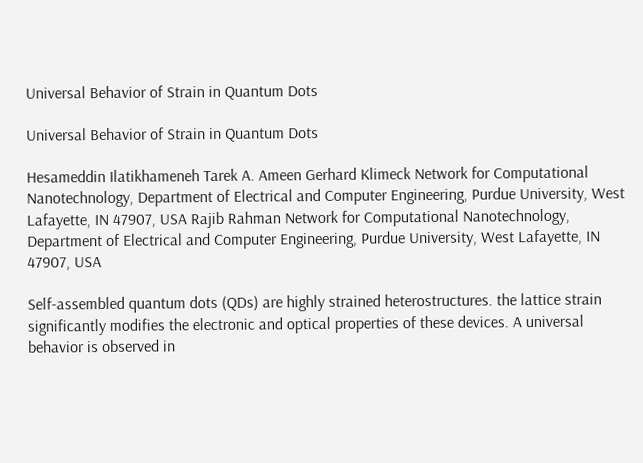Universal Behavior of Strain in Quantum Dots

Universal Behavior of Strain in Quantum Dots

Hesameddin Ilatikhameneh Tarek A. Ameen Gerhard Klimeck Network for Computational Nanotechnology, Department of Electrical and Computer Engineering, Purdue University, West Lafayette, IN 47907, USA Rajib Rahman Network for Computational Nanotechnology, Department of Electrical and Computer Engineering, Purdue University, West Lafayette, IN 47907, USA

Self-assembled quantum dots (QDs) are highly strained heterostructures. the lattice strain significantly modifies the electronic and optical properties of these devices. A universal behavior is observed in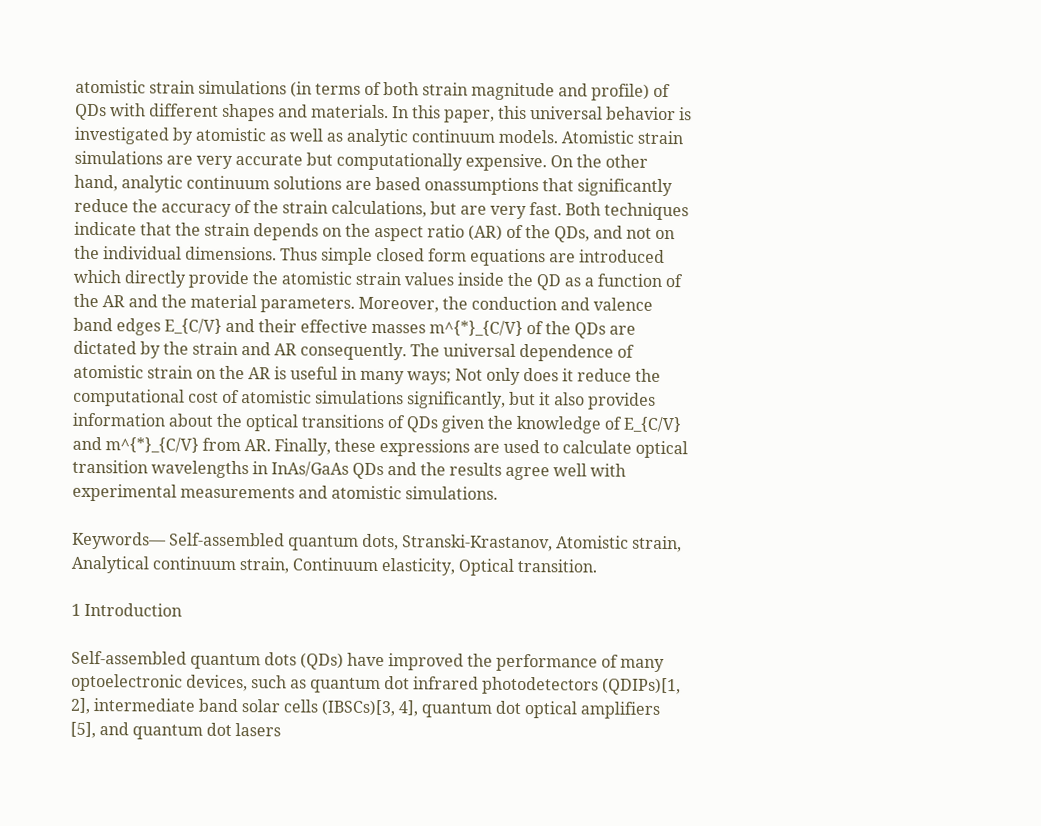atomistic strain simulations (in terms of both strain magnitude and profile) of QDs with different shapes and materials. In this paper, this universal behavior is investigated by atomistic as well as analytic continuum models. Atomistic strain simulations are very accurate but computationally expensive. On the other hand, analytic continuum solutions are based onassumptions that significantly reduce the accuracy of the strain calculations, but are very fast. Both techniques indicate that the strain depends on the aspect ratio (AR) of the QDs, and not on the individual dimensions. Thus simple closed form equations are introduced which directly provide the atomistic strain values inside the QD as a function of the AR and the material parameters. Moreover, the conduction and valence band edges E_{C/V} and their effective masses m^{*}_{C/V} of the QDs are dictated by the strain and AR consequently. The universal dependence of atomistic strain on the AR is useful in many ways; Not only does it reduce the computational cost of atomistic simulations significantly, but it also provides information about the optical transitions of QDs given the knowledge of E_{C/V} and m^{*}_{C/V} from AR. Finally, these expressions are used to calculate optical transition wavelengths in InAs/GaAs QDs and the results agree well with experimental measurements and atomistic simulations.

Keywords— Self-assembled quantum dots, Stranski-Krastanov, Atomistic strain, Analytical continuum strain, Continuum elasticity, Optical transition.

1 Introduction

Self-assembled quantum dots (QDs) have improved the performance of many optoelectronic devices, such as quantum dot infrared photodetectors (QDIPs)[1, 2], intermediate band solar cells (IBSCs)[3, 4], quantum dot optical amplifiers [5], and quantum dot lasers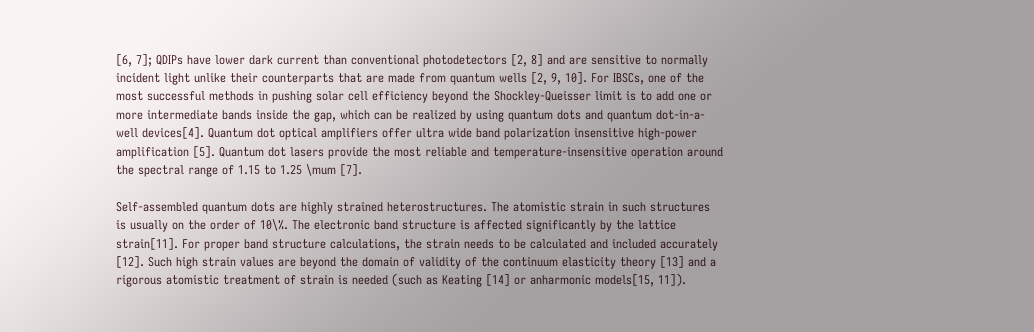[6, 7]; QDIPs have lower dark current than conventional photodetectors [2, 8] and are sensitive to normally incident light unlike their counterparts that are made from quantum wells [2, 9, 10]. For IBSCs, one of the most successful methods in pushing solar cell efficiency beyond the Shockley-Queisser limit is to add one or more intermediate bands inside the gap, which can be realized by using quantum dots and quantum dot-in-a-well devices[4]. Quantum dot optical amplifiers offer ultra wide band polarization insensitive high-power amplification [5]. Quantum dot lasers provide the most reliable and temperature-insensitive operation around the spectral range of 1.15 to 1.25 \mum [7].

Self-assembled quantum dots are highly strained heterostructures. The atomistic strain in such structures is usually on the order of 10\%. The electronic band structure is affected significantly by the lattice strain[11]. For proper band structure calculations, the strain needs to be calculated and included accurately [12]. Such high strain values are beyond the domain of validity of the continuum elasticity theory [13] and a rigorous atomistic treatment of strain is needed (such as Keating [14] or anharmonic models[15, 11]).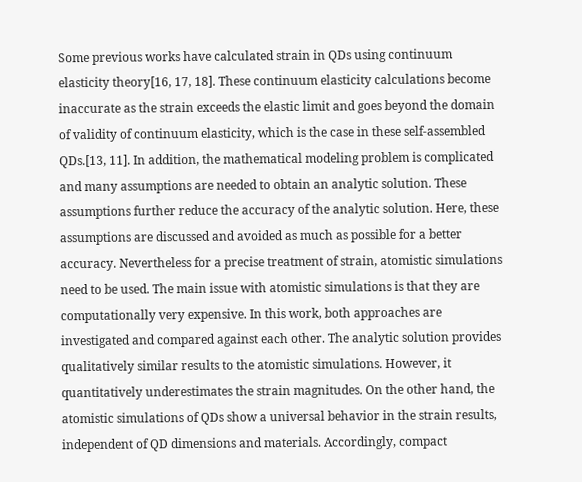Some previous works have calculated strain in QDs using continuum elasticity theory[16, 17, 18]. These continuum elasticity calculations become inaccurate as the strain exceeds the elastic limit and goes beyond the domain of validity of continuum elasticity, which is the case in these self-assembled QDs.[13, 11]. In addition, the mathematical modeling problem is complicated and many assumptions are needed to obtain an analytic solution. These assumptions further reduce the accuracy of the analytic solution. Here, these assumptions are discussed and avoided as much as possible for a better accuracy. Nevertheless for a precise treatment of strain, atomistic simulations need to be used. The main issue with atomistic simulations is that they are computationally very expensive. In this work, both approaches are investigated and compared against each other. The analytic solution provides qualitatively similar results to the atomistic simulations. However, it quantitatively underestimates the strain magnitudes. On the other hand, the atomistic simulations of QDs show a universal behavior in the strain results, independent of QD dimensions and materials. Accordingly, compact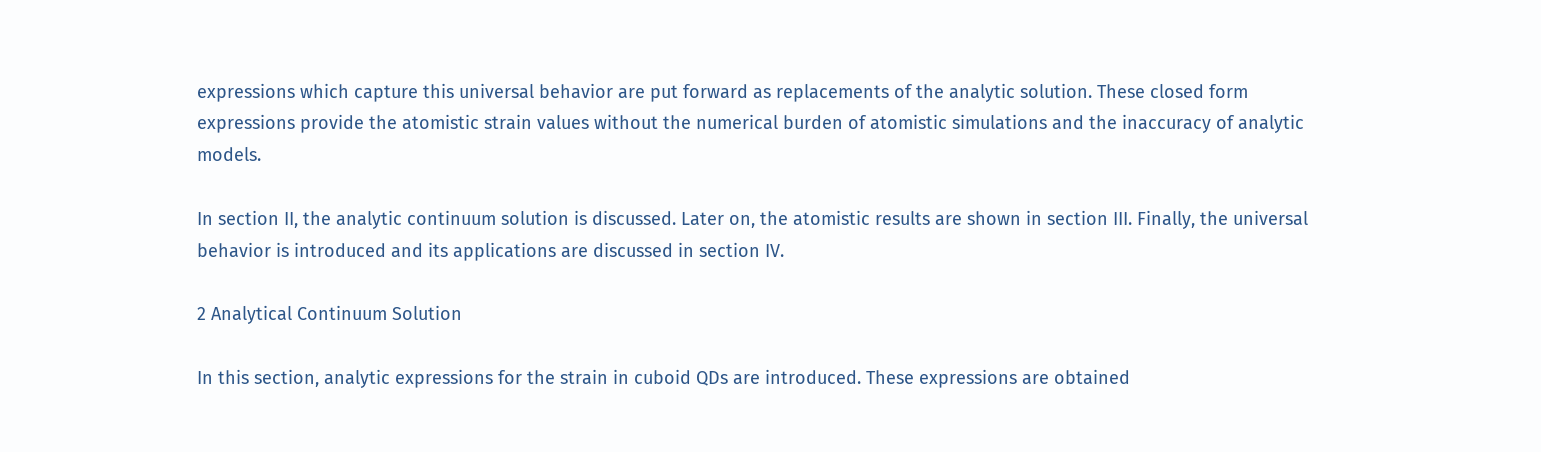expressions which capture this universal behavior are put forward as replacements of the analytic solution. These closed form expressions provide the atomistic strain values without the numerical burden of atomistic simulations and the inaccuracy of analytic models.

In section II, the analytic continuum solution is discussed. Later on, the atomistic results are shown in section III. Finally, the universal behavior is introduced and its applications are discussed in section IV.

2 Analytical Continuum Solution

In this section, analytic expressions for the strain in cuboid QDs are introduced. These expressions are obtained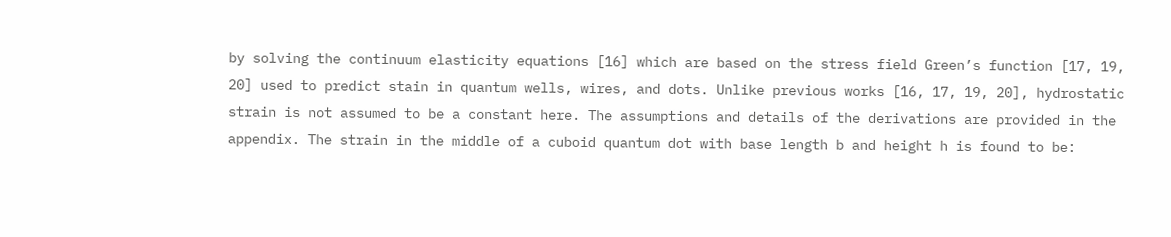by solving the continuum elasticity equations [16] which are based on the stress field Green’s function [17, 19, 20] used to predict stain in quantum wells, wires, and dots. Unlike previous works [16, 17, 19, 20], hydrostatic strain is not assumed to be a constant here. The assumptions and details of the derivations are provided in the appendix. The strain in the middle of a cuboid quantum dot with base length b and height h is found to be: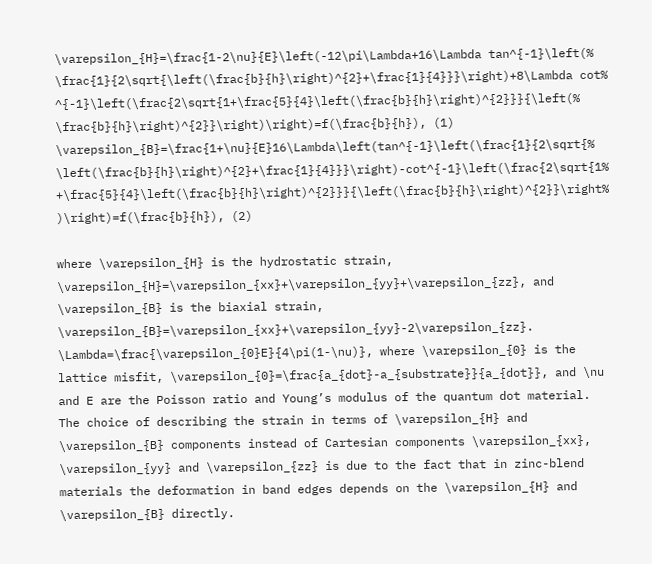\varepsilon_{H}=\frac{1-2\nu}{E}\left(-12\pi\Lambda+16\Lambda tan^{-1}\left(% \frac{1}{2\sqrt{\left(\frac{b}{h}\right)^{2}+\frac{1}{4}}}\right)+8\Lambda cot% ^{-1}\left(\frac{2\sqrt{1+\frac{5}{4}\left(\frac{b}{h}\right)^{2}}}{\left(% \frac{b}{h}\right)^{2}}\right)\right)=f(\frac{b}{h}), (1)
\varepsilon_{B}=\frac{1+\nu}{E}16\Lambda\left(tan^{-1}\left(\frac{1}{2\sqrt{% \left(\frac{b}{h}\right)^{2}+\frac{1}{4}}}\right)-cot^{-1}\left(\frac{2\sqrt{1% +\frac{5}{4}\left(\frac{b}{h}\right)^{2}}}{\left(\frac{b}{h}\right)^{2}}\right% )\right)=f(\frac{b}{h}), (2)

where \varepsilon_{H} is the hydrostatic strain, \varepsilon_{H}=\varepsilon_{xx}+\varepsilon_{yy}+\varepsilon_{zz}, and \varepsilon_{B} is the biaxial strain, \varepsilon_{B}=\varepsilon_{xx}+\varepsilon_{yy}-2\varepsilon_{zz}. \Lambda=\frac{\varepsilon_{0}E}{4\pi(1-\nu)}, where \varepsilon_{0} is the lattice misfit, \varepsilon_{0}=\frac{a_{dot}-a_{substrate}}{a_{dot}}, and \nu and E are the Poisson ratio and Young’s modulus of the quantum dot material. The choice of describing the strain in terms of \varepsilon_{H} and \varepsilon_{B} components instead of Cartesian components \varepsilon_{xx}, \varepsilon_{yy} and \varepsilon_{zz} is due to the fact that in zinc-blend materials the deformation in band edges depends on the \varepsilon_{H} and \varepsilon_{B} directly.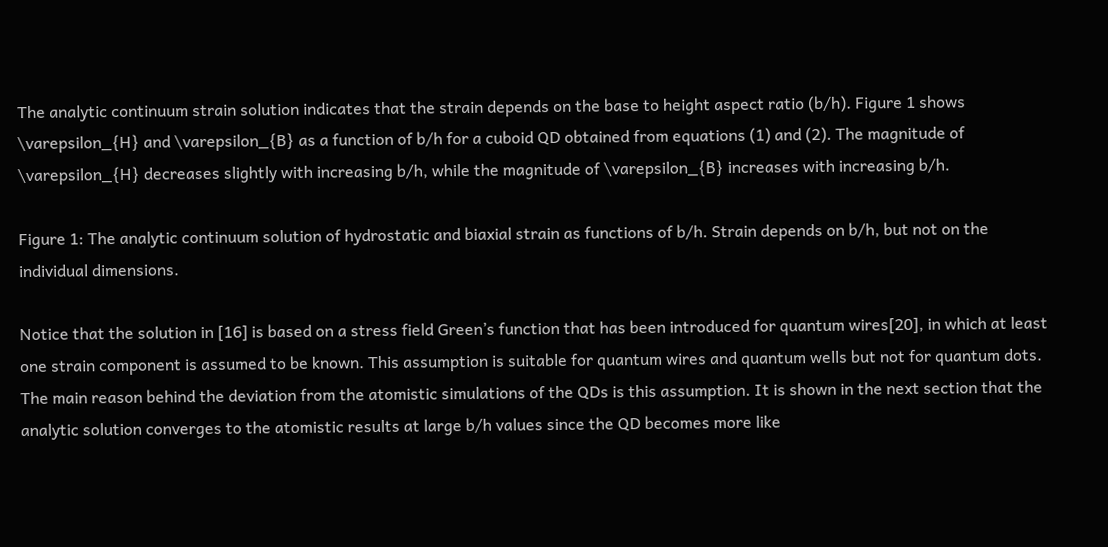The analytic continuum strain solution indicates that the strain depends on the base to height aspect ratio (b/h). Figure 1 shows \varepsilon_{H} and \varepsilon_{B} as a function of b/h for a cuboid QD obtained from equations (1) and (2). The magnitude of \varepsilon_{H} decreases slightly with increasing b/h, while the magnitude of \varepsilon_{B} increases with increasing b/h.

Figure 1: The analytic continuum solution of hydrostatic and biaxial strain as functions of b/h. Strain depends on b/h, but not on the individual dimensions.

Notice that the solution in [16] is based on a stress field Green’s function that has been introduced for quantum wires[20], in which at least one strain component is assumed to be known. This assumption is suitable for quantum wires and quantum wells but not for quantum dots. The main reason behind the deviation from the atomistic simulations of the QDs is this assumption. It is shown in the next section that the analytic solution converges to the atomistic results at large b/h values since the QD becomes more like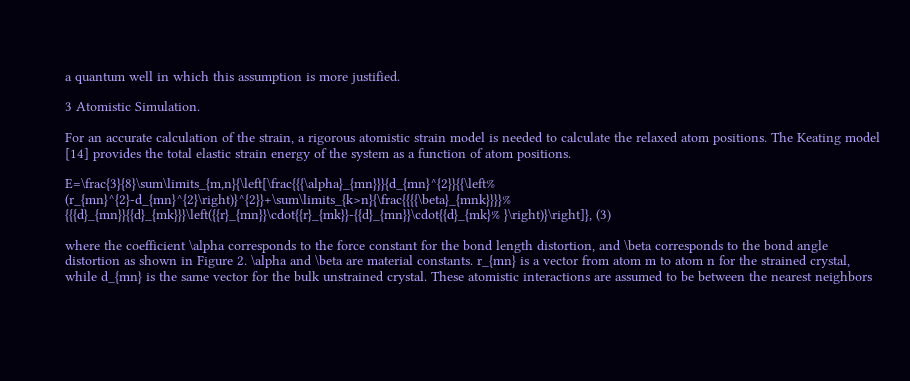a quantum well in which this assumption is more justified.

3 Atomistic Simulation.

For an accurate calculation of the strain, a rigorous atomistic strain model is needed to calculate the relaxed atom positions. The Keating model [14] provides the total elastic strain energy of the system as a function of atom positions.

E=\frac{3}{8}\sum\limits_{m,n}{\left[\frac{{{\alpha}_{mn}}}{d_{mn}^{2}}{{\left% (r_{mn}^{2}-d_{mn}^{2}\right)}^{2}}+\sum\limits_{k>n}{\frac{{{{\beta}_{mnk}}}}% {{{d}_{mn}}{{d}_{mk}}}\left({{r}_{mn}}\cdot{{r}_{mk}}-{{d}_{mn}}\cdot{{d}_{mk}% }\right)}\right]}, (3)

where the coefficient \alpha corresponds to the force constant for the bond length distortion, and \beta corresponds to the bond angle distortion as shown in Figure 2. \alpha and \beta are material constants. r_{mn} is a vector from atom m to atom n for the strained crystal, while d_{mn} is the same vector for the bulk unstrained crystal. These atomistic interactions are assumed to be between the nearest neighbors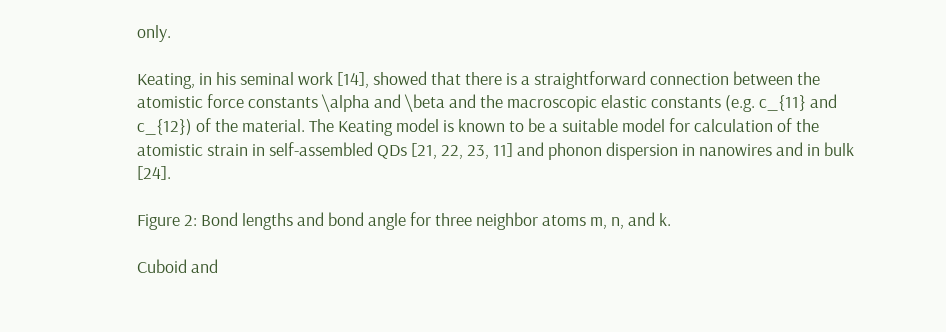only.

Keating, in his seminal work [14], showed that there is a straightforward connection between the atomistic force constants \alpha and \beta and the macroscopic elastic constants (e.g. c_{11} and c_{12}) of the material. The Keating model is known to be a suitable model for calculation of the atomistic strain in self-assembled QDs [21, 22, 23, 11] and phonon dispersion in nanowires and in bulk [24].

Figure 2: Bond lengths and bond angle for three neighbor atoms m, n, and k.

Cuboid and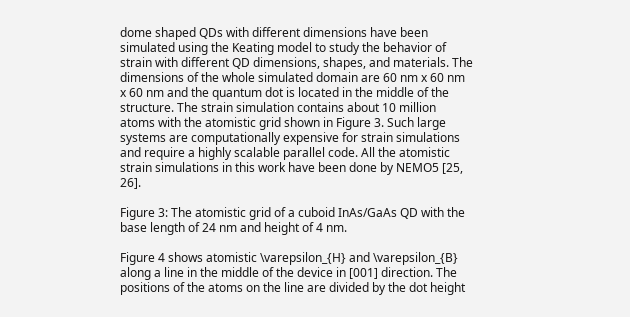dome shaped QDs with different dimensions have been simulated using the Keating model to study the behavior of strain with different QD dimensions, shapes, and materials. The dimensions of the whole simulated domain are 60 nm x 60 nm x 60 nm and the quantum dot is located in the middle of the structure. The strain simulation contains about 10 million atoms with the atomistic grid shown in Figure 3. Such large systems are computationally expensive for strain simulations and require a highly scalable parallel code. All the atomistic strain simulations in this work have been done by NEMO5 [25, 26].

Figure 3: The atomistic grid of a cuboid InAs/GaAs QD with the base length of 24 nm and height of 4 nm.

Figure 4 shows atomistic \varepsilon_{H} and \varepsilon_{B} along a line in the middle of the device in [001] direction. The positions of the atoms on the line are divided by the dot height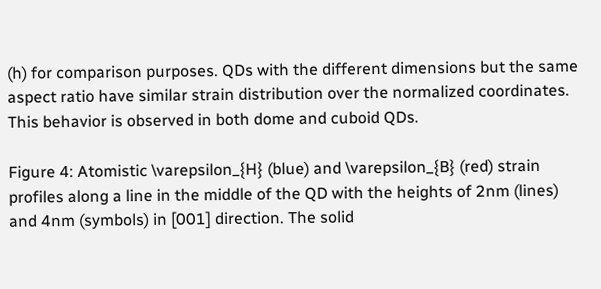(h) for comparison purposes. QDs with the different dimensions but the same aspect ratio have similar strain distribution over the normalized coordinates. This behavior is observed in both dome and cuboid QDs.

Figure 4: Atomistic \varepsilon_{H} (blue) and \varepsilon_{B} (red) strain profiles along a line in the middle of the QD with the heights of 2nm (lines) and 4nm (symbols) in [001] direction. The solid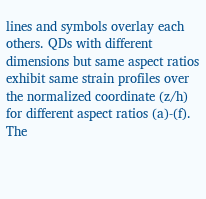lines and symbols overlay each others. QDs with different dimensions but same aspect ratios exhibit same strain profiles over the normalized coordinate (z/h) for different aspect ratios (a)-(f). The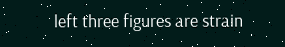left three figures are strain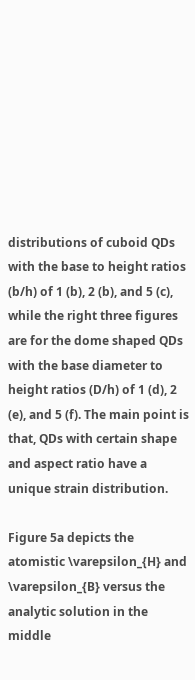distributions of cuboid QDs with the base to height ratios (b/h) of 1 (b), 2 (b), and 5 (c), while the right three figures are for the dome shaped QDs with the base diameter to height ratios (D/h) of 1 (d), 2 (e), and 5 (f). The main point is that, QDs with certain shape and aspect ratio have a unique strain distribution.

Figure 5a depicts the atomistic \varepsilon_{H} and \varepsilon_{B} versus the analytic solution in the middle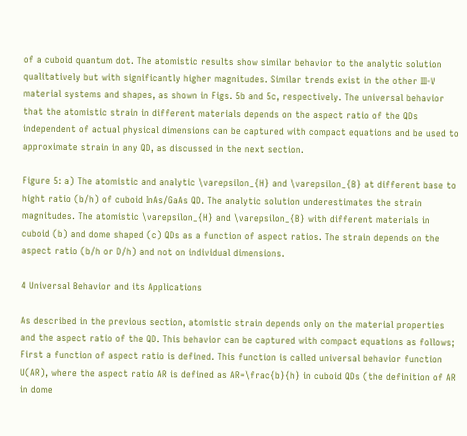of a cuboid quantum dot. The atomistic results show similar behavior to the analytic solution qualitatively but with significantly higher magnitudes. Similar trends exist in the other III-V material systems and shapes, as shown in Figs. 5b and 5c, respectively. The universal behavior that the atomistic strain in different materials depends on the aspect ratio of the QDs independent of actual physical dimensions can be captured with compact equations and be used to approximate strain in any QD, as discussed in the next section.

Figure 5: a) The atomistic and analytic \varepsilon_{H} and \varepsilon_{B} at different base to hight ratio (b/h) of cuboid InAs/GaAs QD. The analytic solution underestimates the strain magnitudes. The atomistic \varepsilon_{H} and \varepsilon_{B} with different materials in cuboid (b) and dome shaped (c) QDs as a function of aspect ratios. The strain depends on the aspect ratio (b/h or D/h) and not on individual dimensions.

4 Universal Behavior and its Applications

As described in the previous section, atomistic strain depends only on the material properties and the aspect ratio of the QD. This behavior can be captured with compact equations as follows; First a function of aspect ratio is defined. This function is called universal behavior function U(AR), where the aspect ratio AR is defined as AR=\frac{b}{h} in cuboid QDs (the definition of AR in dome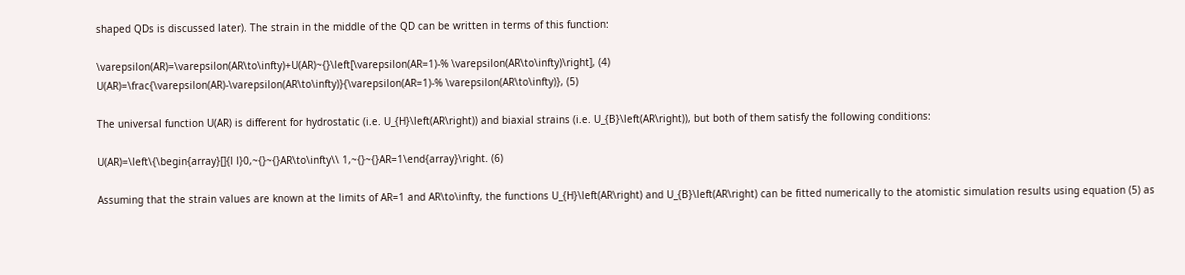shaped QDs is discussed later). The strain in the middle of the QD can be written in terms of this function:

\varepsilon(AR)=\varepsilon(AR\to\infty)+U(AR)~{}\left[\varepsilon(AR=1)-% \varepsilon(AR\to\infty)\right], (4)
U(AR)=\frac{\varepsilon(AR)-\varepsilon(AR\to\infty)}{\varepsilon(AR=1)-% \varepsilon(AR\to\infty)}, (5)

The universal function U(AR) is different for hydrostatic (i.e. U_{H}\left(AR\right)) and biaxial strains (i.e. U_{B}\left(AR\right)), but both of them satisfy the following conditions:

U(AR)=\left\{\begin{array}[]{l l}0,~{}~{}AR\to\infty\\ 1,~{}~{}AR=1\end{array}\right. (6)

Assuming that the strain values are known at the limits of AR=1 and AR\to\infty, the functions U_{H}\left(AR\right) and U_{B}\left(AR\right) can be fitted numerically to the atomistic simulation results using equation (5) as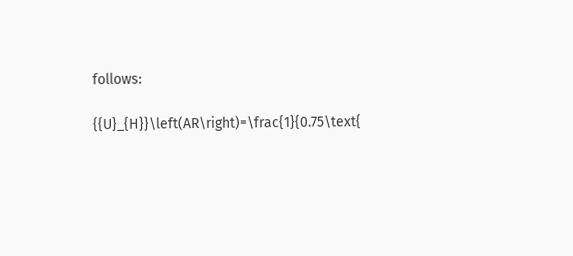follows:

{{U}_{H}}\left(AR\right)=\frac{1}{0.75\text{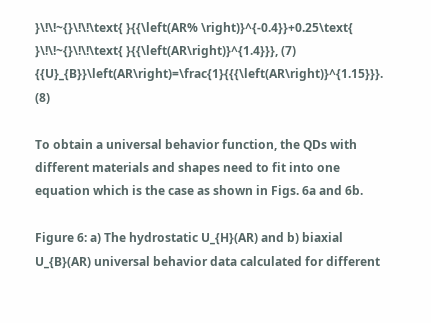}\!\!~{}\!\!\text{ }{{\left(AR% \right)}^{-0.4}}+0.25\text{ }\!\!~{}\!\!\text{ }{{\left(AR\right)}^{1.4}}}, (7)
{{U}_{B}}\left(AR\right)=\frac{1}{{{\left(AR\right)}^{1.15}}}. (8)

To obtain a universal behavior function, the QDs with different materials and shapes need to fit into one equation which is the case as shown in Figs. 6a and 6b.

Figure 6: a) The hydrostatic U_{H}(AR) and b) biaxial U_{B}(AR) universal behavior data calculated for different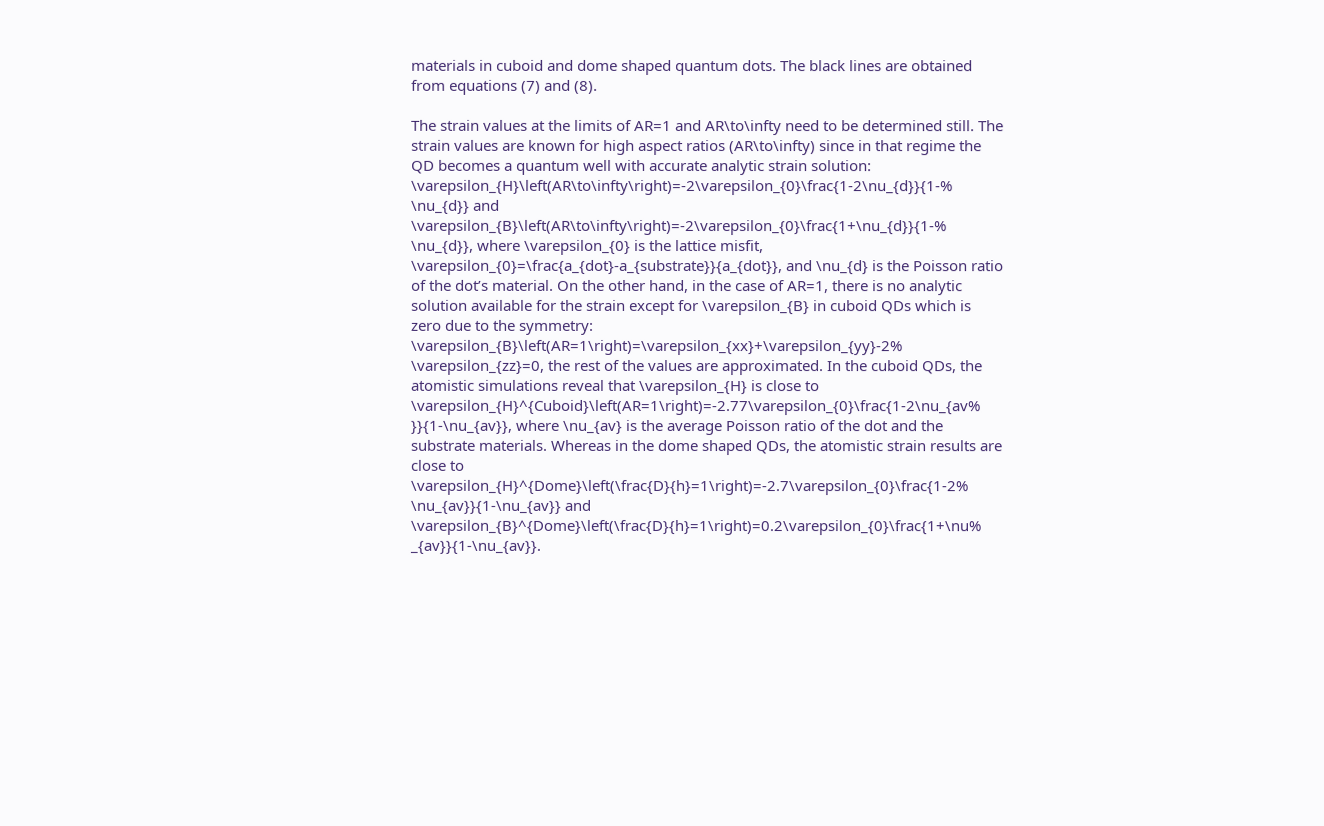materials in cuboid and dome shaped quantum dots. The black lines are obtained from equations (7) and (8).

The strain values at the limits of AR=1 and AR\to\infty need to be determined still. The strain values are known for high aspect ratios (AR\to\infty) since in that regime the QD becomes a quantum well with accurate analytic strain solution: \varepsilon_{H}\left(AR\to\infty\right)=-2\varepsilon_{0}\frac{1-2\nu_{d}}{1-% \nu_{d}} and \varepsilon_{B}\left(AR\to\infty\right)=-2\varepsilon_{0}\frac{1+\nu_{d}}{1-% \nu_{d}}, where \varepsilon_{0} is the lattice misfit, \varepsilon_{0}=\frac{a_{dot}-a_{substrate}}{a_{dot}}, and \nu_{d} is the Poisson ratio of the dot’s material. On the other hand, in the case of AR=1, there is no analytic solution available for the strain except for \varepsilon_{B} in cuboid QDs which is zero due to the symmetry: \varepsilon_{B}\left(AR=1\right)=\varepsilon_{xx}+\varepsilon_{yy}-2% \varepsilon_{zz}=0, the rest of the values are approximated. In the cuboid QDs, the atomistic simulations reveal that \varepsilon_{H} is close to \varepsilon_{H}^{Cuboid}\left(AR=1\right)=-2.77\varepsilon_{0}\frac{1-2\nu_{av% }}{1-\nu_{av}}, where \nu_{av} is the average Poisson ratio of the dot and the substrate materials. Whereas in the dome shaped QDs, the atomistic strain results are close to \varepsilon_{H}^{Dome}\left(\frac{D}{h}=1\right)=-2.7\varepsilon_{0}\frac{1-2% \nu_{av}}{1-\nu_{av}} and \varepsilon_{B}^{Dome}\left(\frac{D}{h}=1\right)=0.2\varepsilon_{0}\frac{1+\nu% _{av}}{1-\nu_{av}}.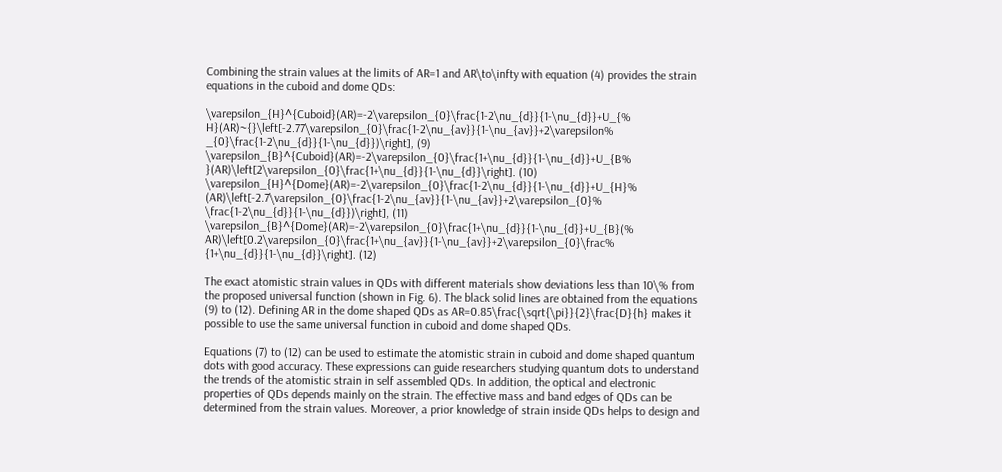Combining the strain values at the limits of AR=1 and AR\to\infty with equation (4) provides the strain equations in the cuboid and dome QDs:

\varepsilon_{H}^{Cuboid}(AR)=-2\varepsilon_{0}\frac{1-2\nu_{d}}{1-\nu_{d}}+U_{% H}(AR)~{}\left[-2.77\varepsilon_{0}\frac{1-2\nu_{av}}{1-\nu_{av}}+2\varepsilon% _{0}\frac{1-2\nu_{d}}{1-\nu_{d}})\right], (9)
\varepsilon_{B}^{Cuboid}(AR)=-2\varepsilon_{0}\frac{1+\nu_{d}}{1-\nu_{d}}+U_{B% }(AR)\left[2\varepsilon_{0}\frac{1+\nu_{d}}{1-\nu_{d}}\right]. (10)
\varepsilon_{H}^{Dome}(AR)=-2\varepsilon_{0}\frac{1-2\nu_{d}}{1-\nu_{d}}+U_{H}% (AR)\left[-2.7\varepsilon_{0}\frac{1-2\nu_{av}}{1-\nu_{av}}+2\varepsilon_{0}% \frac{1-2\nu_{d}}{1-\nu_{d}})\right], (11)
\varepsilon_{B}^{Dome}(AR)=-2\varepsilon_{0}\frac{1+\nu_{d}}{1-\nu_{d}}+U_{B}(% AR)\left[0.2\varepsilon_{0}\frac{1+\nu_{av}}{1-\nu_{av}}+2\varepsilon_{0}\frac% {1+\nu_{d}}{1-\nu_{d}}\right]. (12)

The exact atomistic strain values in QDs with different materials show deviations less than 10\% from the proposed universal function (shown in Fig. 6). The black solid lines are obtained from the equations (9) to (12). Defining AR in the dome shaped QDs as AR=0.85\frac{\sqrt{\pi}}{2}\frac{D}{h} makes it possible to use the same universal function in cuboid and dome shaped QDs.

Equations (7) to (12) can be used to estimate the atomistic strain in cuboid and dome shaped quantum dots with good accuracy. These expressions can guide researchers studying quantum dots to understand the trends of the atomistic strain in self assembled QDs. In addition, the optical and electronic properties of QDs depends mainly on the strain. The effective mass and band edges of QDs can be determined from the strain values. Moreover, a prior knowledge of strain inside QDs helps to design and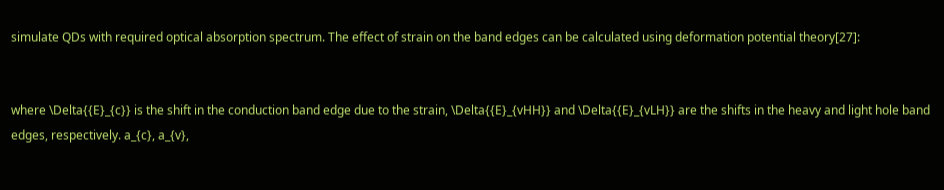simulate QDs with required optical absorption spectrum. The effect of strain on the band edges can be calculated using deformation potential theory[27]:


where \Delta{{E}_{c}} is the shift in the conduction band edge due to the strain, \Delta{{E}_{vHH}} and \Delta{{E}_{vLH}} are the shifts in the heavy and light hole band edges, respectively. a_{c}, a_{v},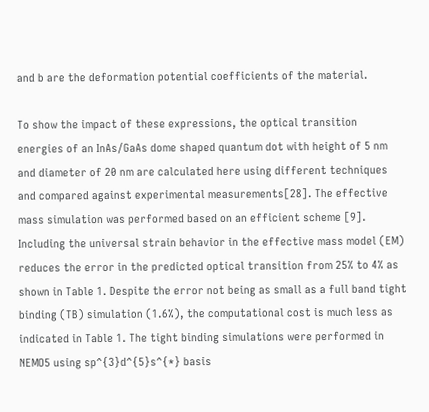and b are the deformation potential coefficients of the material.

To show the impact of these expressions, the optical transition energies of an InAs/GaAs dome shaped quantum dot with height of 5 nm and diameter of 20 nm are calculated here using different techniques and compared against experimental measurements[28]. The effective mass simulation was performed based on an efficient scheme [9]. Including the universal strain behavior in the effective mass model (EM) reduces the error in the predicted optical transition from 25% to 4% as shown in Table 1. Despite the error not being as small as a full band tight binding (TB) simulation (1.6%), the computational cost is much less as indicated in Table 1. The tight binding simulations were performed in NEMO5 using sp^{3}d^{5}s^{*} basis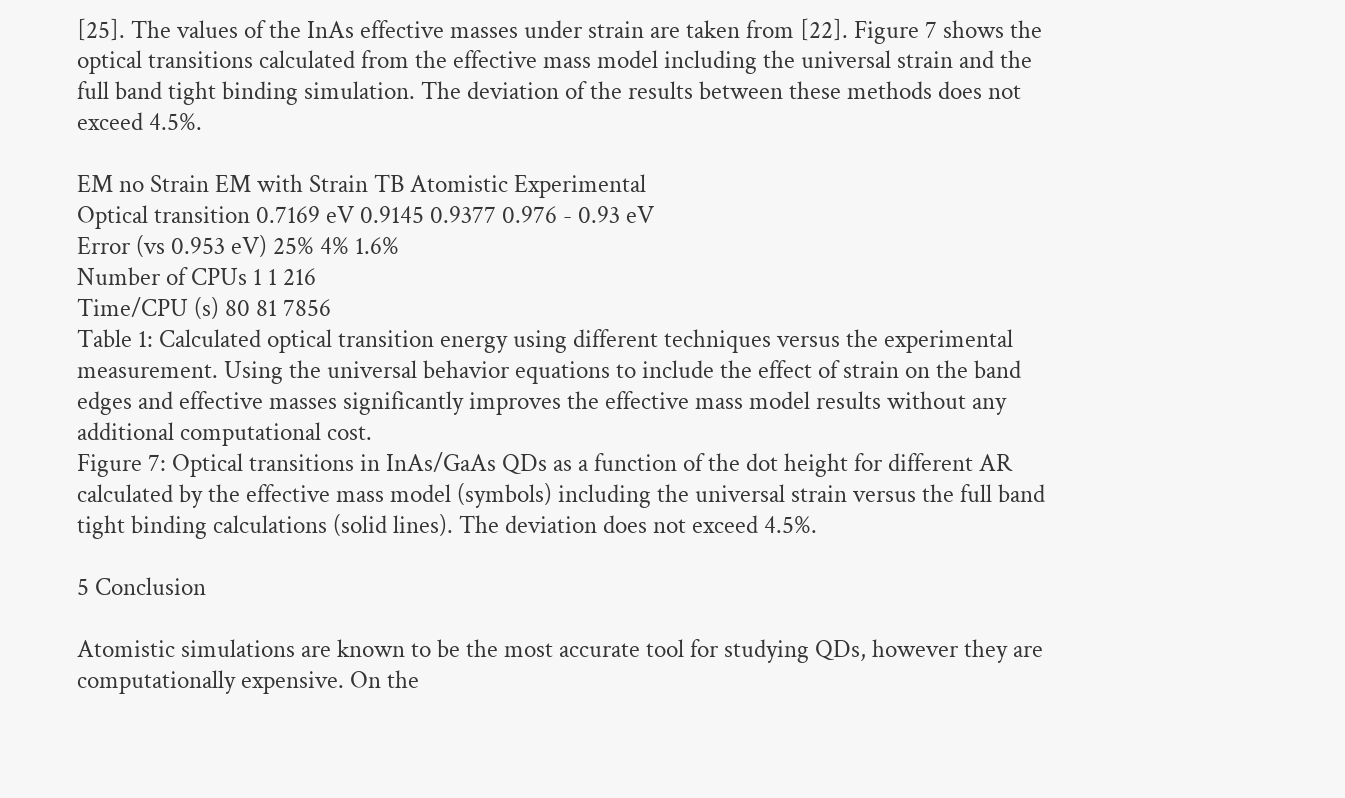[25]. The values of the InAs effective masses under strain are taken from [22]. Figure 7 shows the optical transitions calculated from the effective mass model including the universal strain and the full band tight binding simulation. The deviation of the results between these methods does not exceed 4.5%.

EM no Strain EM with Strain TB Atomistic Experimental
Optical transition 0.7169 eV 0.9145 0.9377 0.976 - 0.93 eV
Error (vs 0.953 eV) 25% 4% 1.6%
Number of CPUs 1 1 216
Time/CPU (s) 80 81 7856
Table 1: Calculated optical transition energy using different techniques versus the experimental measurement. Using the universal behavior equations to include the effect of strain on the band edges and effective masses significantly improves the effective mass model results without any additional computational cost.
Figure 7: Optical transitions in InAs/GaAs QDs as a function of the dot height for different AR calculated by the effective mass model (symbols) including the universal strain versus the full band tight binding calculations (solid lines). The deviation does not exceed 4.5%.

5 Conclusion

Atomistic simulations are known to be the most accurate tool for studying QDs, however they are computationally expensive. On the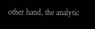other hand, the analytic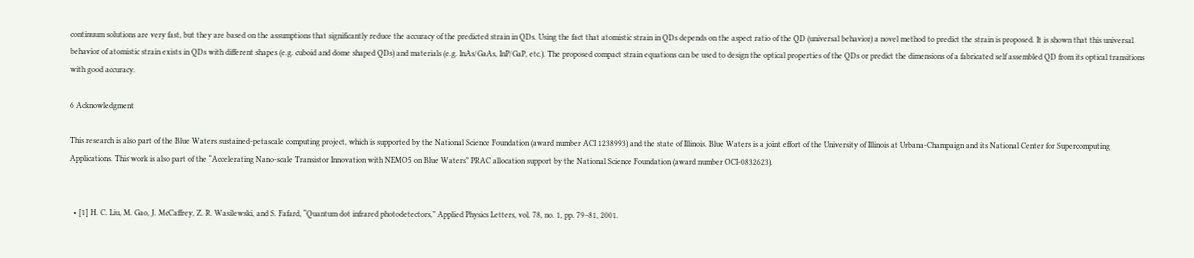continuum solutions are very fast, but they are based on the assumptions that significantly reduce the accuracy of the predicted strain in QDs. Using the fact that atomistic strain in QDs depends on the aspect ratio of the QD (universal behavior) a novel method to predict the strain is proposed. It is shown that this universal behavior of atomistic strain exists in QDs with different shapes (e.g. cuboid and dome shaped QDs) and materials (e.g. InAs/GaAs, InP/GaP, etc.). The proposed compact strain equations can be used to design the optical properties of the QDs or predict the dimensions of a fabricated self assembled QD from its optical transitions with good accuracy.

6 Acknowledgment

This research is also part of the Blue Waters sustained-petascale computing project, which is supported by the National Science Foundation (award number ACI 1238993) and the state of Illinois. Blue Waters is a joint effort of the University of Illinois at Urbana-Champaign and its National Center for Supercomputing Applications. This work is also part of the “Accelerating Nano-scale Transistor Innovation with NEMO5 on Blue Waters” PRAC allocation support by the National Science Foundation (award number OCI-0832623).


  • [1] H. C. Liu, M. Gao, J. McCaffrey, Z. R. Wasilewski, and S. Fafard, “Quantum dot infrared photodetectors,” Applied Physics Letters, vol. 78, no. 1, pp. 79–81, 2001.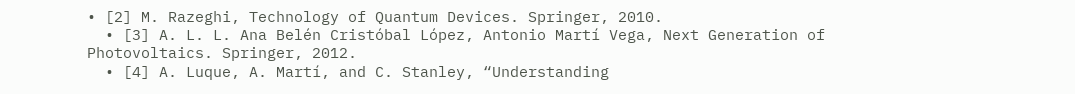• [2] M. Razeghi, Technology of Quantum Devices. Springer, 2010.
  • [3] A. L. L. Ana Belén Cristóbal López, Antonio Martí Vega, Next Generation of Photovoltaics. Springer, 2012.
  • [4] A. Luque, A. Martí, and C. Stanley, “Understanding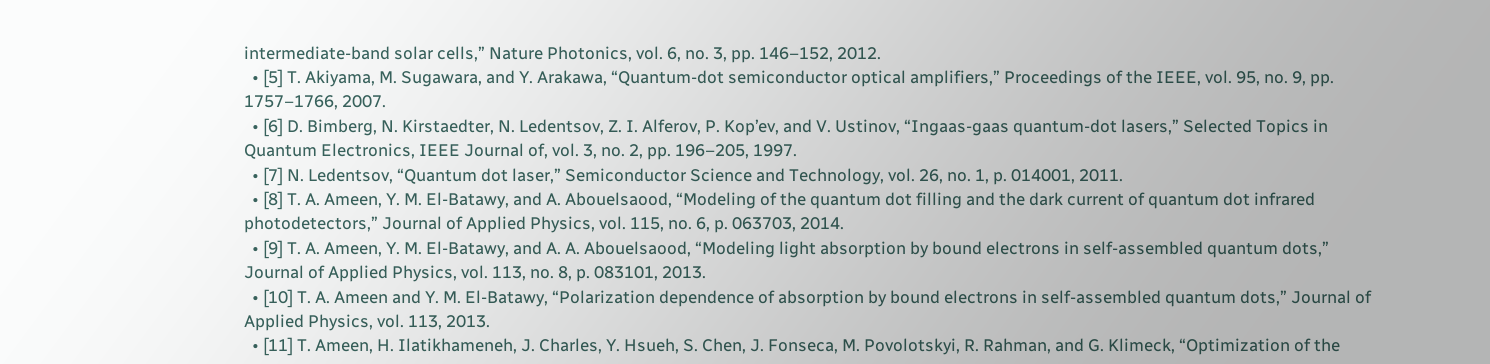intermediate-band solar cells,” Nature Photonics, vol. 6, no. 3, pp. 146–152, 2012.
  • [5] T. Akiyama, M. Sugawara, and Y. Arakawa, “Quantum-dot semiconductor optical amplifiers,” Proceedings of the IEEE, vol. 95, no. 9, pp. 1757–1766, 2007.
  • [6] D. Bimberg, N. Kirstaedter, N. Ledentsov, Z. I. Alferov, P. Kop’ev, and V. Ustinov, “Ingaas-gaas quantum-dot lasers,” Selected Topics in Quantum Electronics, IEEE Journal of, vol. 3, no. 2, pp. 196–205, 1997.
  • [7] N. Ledentsov, “Quantum dot laser,” Semiconductor Science and Technology, vol. 26, no. 1, p. 014001, 2011.
  • [8] T. A. Ameen, Y. M. El-Batawy, and A. Abouelsaood, “Modeling of the quantum dot filling and the dark current of quantum dot infrared photodetectors,” Journal of Applied Physics, vol. 115, no. 6, p. 063703, 2014.
  • [9] T. A. Ameen, Y. M. El-Batawy, and A. A. Abouelsaood, “Modeling light absorption by bound electrons in self-assembled quantum dots,” Journal of Applied Physics, vol. 113, no. 8, p. 083101, 2013.
  • [10] T. A. Ameen and Y. M. El-Batawy, “Polarization dependence of absorption by bound electrons in self-assembled quantum dots,” Journal of Applied Physics, vol. 113, 2013.
  • [11] T. Ameen, H. Ilatikhameneh, J. Charles, Y. Hsueh, S. Chen, J. Fonseca, M. Povolotskyi, R. Rahman, and G. Klimeck, “Optimization of the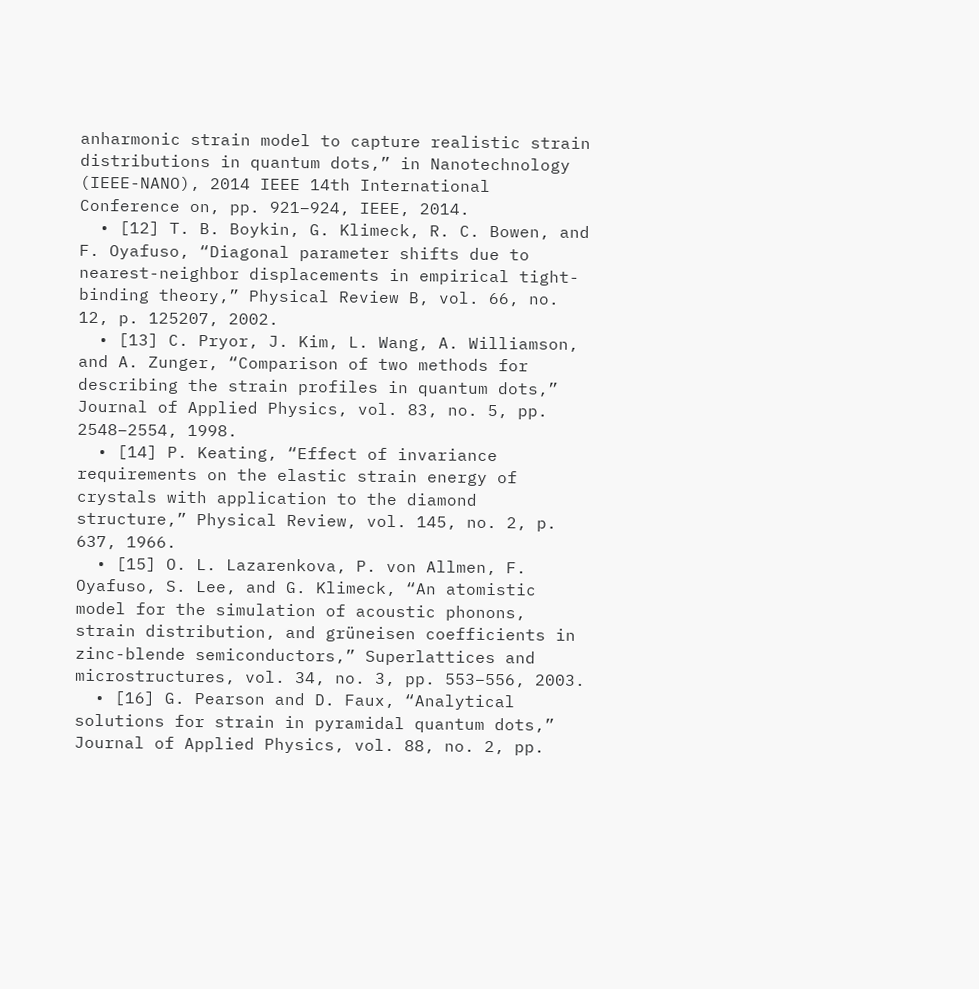anharmonic strain model to capture realistic strain distributions in quantum dots,” in Nanotechnology (IEEE-NANO), 2014 IEEE 14th International Conference on, pp. 921–924, IEEE, 2014.
  • [12] T. B. Boykin, G. Klimeck, R. C. Bowen, and F. Oyafuso, “Diagonal parameter shifts due to nearest-neighbor displacements in empirical tight-binding theory,” Physical Review B, vol. 66, no. 12, p. 125207, 2002.
  • [13] C. Pryor, J. Kim, L. Wang, A. Williamson, and A. Zunger, “Comparison of two methods for describing the strain profiles in quantum dots,” Journal of Applied Physics, vol. 83, no. 5, pp. 2548–2554, 1998.
  • [14] P. Keating, “Effect of invariance requirements on the elastic strain energy of crystals with application to the diamond structure,” Physical Review, vol. 145, no. 2, p. 637, 1966.
  • [15] O. L. Lazarenkova, P. von Allmen, F. Oyafuso, S. Lee, and G. Klimeck, “An atomistic model for the simulation of acoustic phonons, strain distribution, and grüneisen coefficients in zinc-blende semiconductors,” Superlattices and microstructures, vol. 34, no. 3, pp. 553–556, 2003.
  • [16] G. Pearson and D. Faux, “Analytical solutions for strain in pyramidal quantum dots,” Journal of Applied Physics, vol. 88, no. 2, pp.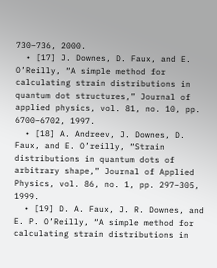730–736, 2000.
  • [17] J. Downes, D. Faux, and E. O’Reilly, “A simple method for calculating strain distributions in quantum dot structures,” Journal of applied physics, vol. 81, no. 10, pp. 6700–6702, 1997.
  • [18] A. Andreev, J. Downes, D. Faux, and E. O’reilly, “Strain distributions in quantum dots of arbitrary shape,” Journal of Applied Physics, vol. 86, no. 1, pp. 297–305, 1999.
  • [19] D. A. Faux, J. R. Downes, and E. P. O’Reilly, “A simple method for calculating strain distributions in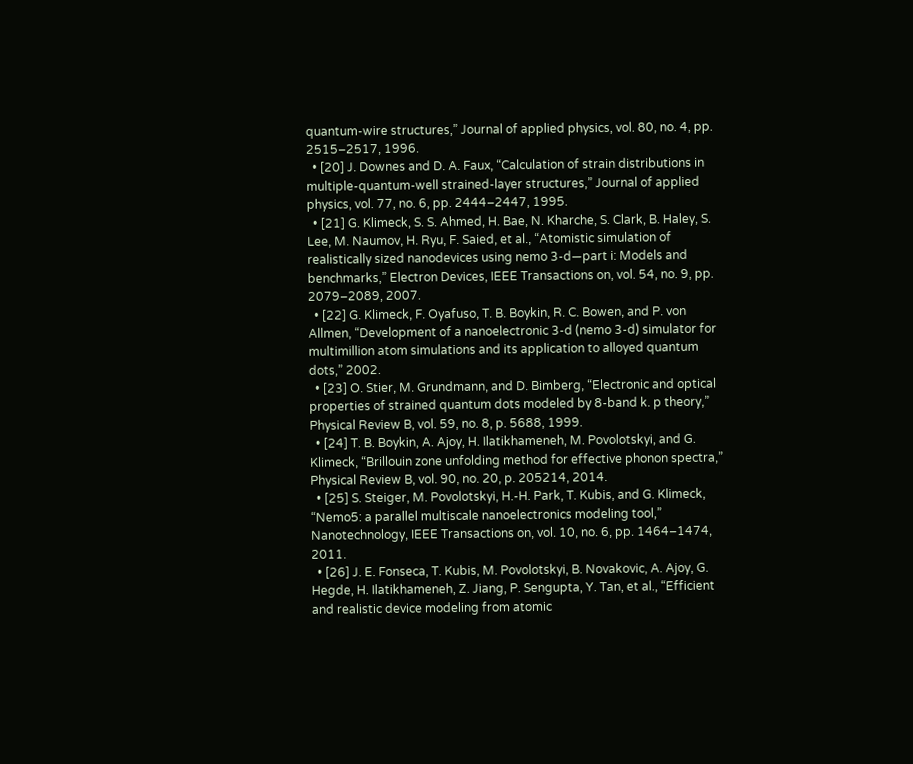quantum-wire structures,” Journal of applied physics, vol. 80, no. 4, pp. 2515–2517, 1996.
  • [20] J. Downes and D. A. Faux, “Calculation of strain distributions in multiple-quantum-well strained-layer structures,” Journal of applied physics, vol. 77, no. 6, pp. 2444–2447, 1995.
  • [21] G. Klimeck, S. S. Ahmed, H. Bae, N. Kharche, S. Clark, B. Haley, S. Lee, M. Naumov, H. Ryu, F. Saied, et al., “Atomistic simulation of realistically sized nanodevices using nemo 3-d—part i: Models and benchmarks,” Electron Devices, IEEE Transactions on, vol. 54, no. 9, pp. 2079–2089, 2007.
  • [22] G. Klimeck, F. Oyafuso, T. B. Boykin, R. C. Bowen, and P. von Allmen, “Development of a nanoelectronic 3-d (nemo 3-d) simulator for multimillion atom simulations and its application to alloyed quantum dots,” 2002.
  • [23] O. Stier, M. Grundmann, and D. Bimberg, “Electronic and optical properties of strained quantum dots modeled by 8-band k. p theory,” Physical Review B, vol. 59, no. 8, p. 5688, 1999.
  • [24] T. B. Boykin, A. Ajoy, H. Ilatikhameneh, M. Povolotskyi, and G. Klimeck, “Brillouin zone unfolding method for effective phonon spectra,” Physical Review B, vol. 90, no. 20, p. 205214, 2014.
  • [25] S. Steiger, M. Povolotskyi, H.-H. Park, T. Kubis, and G. Klimeck, “Nemo5: a parallel multiscale nanoelectronics modeling tool,” Nanotechnology, IEEE Transactions on, vol. 10, no. 6, pp. 1464–1474, 2011.
  • [26] J. E. Fonseca, T. Kubis, M. Povolotskyi, B. Novakovic, A. Ajoy, G. Hegde, H. Ilatikhameneh, Z. Jiang, P. Sengupta, Y. Tan, et al., “Efficient and realistic device modeling from atomic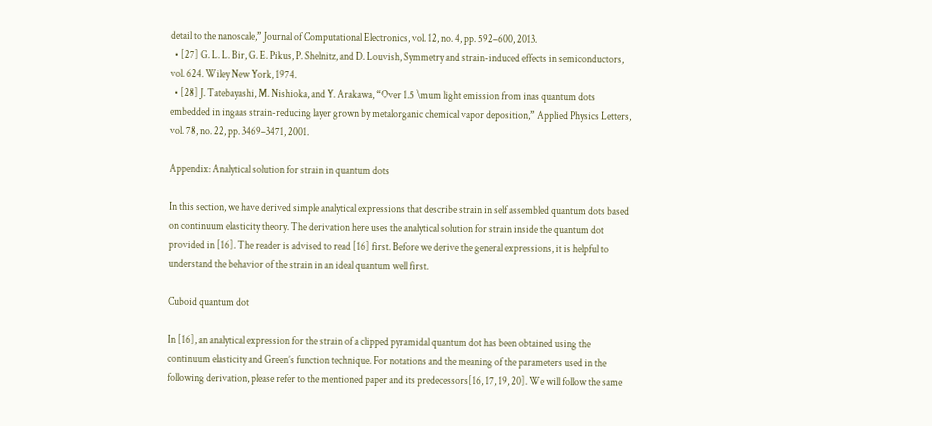detail to the nanoscale,” Journal of Computational Electronics, vol. 12, no. 4, pp. 592–600, 2013.
  • [27] G. L. L. Bir, G. E. Pikus, P. Shelnitz, and D. Louvish, Symmetry and strain-induced effects in semiconductors, vol. 624. Wiley New York, 1974.
  • [28] J. Tatebayashi, M. Nishioka, and Y. Arakawa, “Over 1.5 \mum light emission from inas quantum dots embedded in ingaas strain-reducing layer grown by metalorganic chemical vapor deposition,” Applied Physics Letters, vol. 78, no. 22, pp. 3469–3471, 2001.

Appendix: Analytical solution for strain in quantum dots

In this section, we have derived simple analytical expressions that describe strain in self assembled quantum dots based on continuum elasticity theory. The derivation here uses the analytical solution for strain inside the quantum dot provided in [16]. The reader is advised to read [16] first. Before we derive the general expressions, it is helpful to understand the behavior of the strain in an ideal quantum well first.

Cuboid quantum dot

In [16], an analytical expression for the strain of a clipped pyramidal quantum dot has been obtained using the continuum elasticity and Green’s function technique. For notations and the meaning of the parameters used in the following derivation, please refer to the mentioned paper and its predecessors[16, 17, 19, 20]. We will follow the same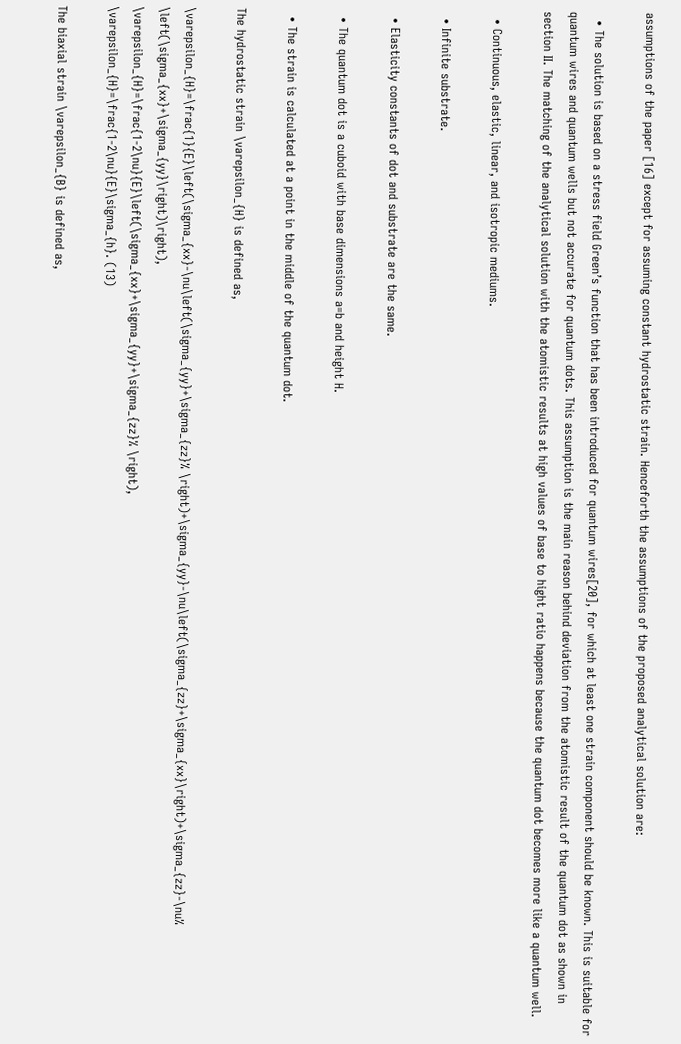assumptions of the paper [16] except for assuming constant hydrostatic strain. Henceforth the assumptions of the proposed analytical solution are:

  • The solution is based on a stress field Green’s function that has been introduced for quantum wires[20], for which at least one strain component should be known. This is suitable for quantum wires and quantum wells but not accurate for quantum dots. This assumption is the main reason behind deviation from the atomistic result of the quantum dot as shown in section II. The matching of the analytical solution with the atomistic results at high values of base to hight ratio happens because the quantum dot becomes more like a quantum well.

  • Continuous, elastic, linear, and isotropic mediums.

  • Infinite substrate.

  • Elasticity constants of dot and substrate are the same.

  • The quantum dot is a cuboid with base dimensions a=b and height H.

  • The strain is calculated at a point in the middle of the quantum dot.

The hydrostatic strain \varepsilon_{H} is defined as,

\varepsilon_{H}=\frac{1}{E}\left(\sigma_{xx}-\nu\left(\sigma_{yy}+\sigma_{zz}% \right)+\sigma_{yy}-\nu\left(\sigma_{zz}+\sigma_{xx}\right)+\sigma_{zz}-\nu% \left(\sigma_{xx}+\sigma_{yy}\right)\right),
\varepsilon_{H}=\frac{1-2\nu}{E}\left(\sigma_{xx}+\sigma_{yy}+\sigma_{zz}% \right),
\varepsilon_{H}=\frac{1-2\nu}{E}\sigma_{h}. (13)

The biaxial strain \varepsilon_{B} is defined as,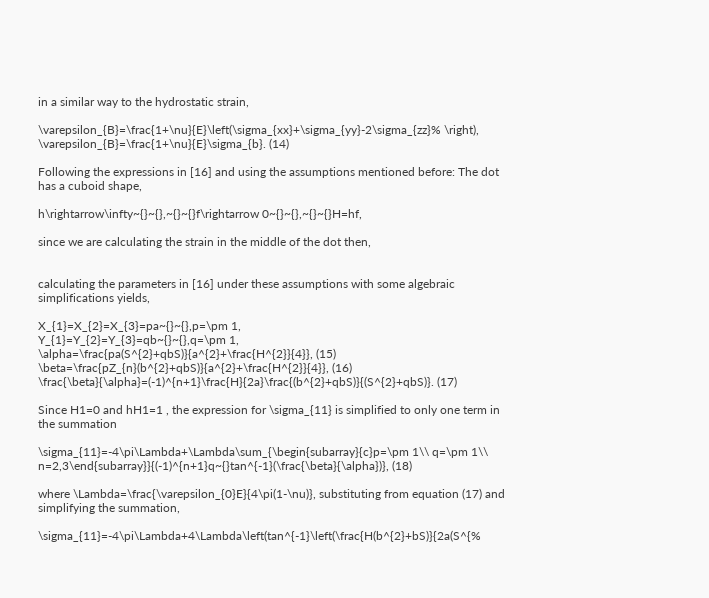in a similar way to the hydrostatic strain,

\varepsilon_{B}=\frac{1+\nu}{E}\left(\sigma_{xx}+\sigma_{yy}-2\sigma_{zz}% \right),
\varepsilon_{B}=\frac{1+\nu}{E}\sigma_{b}. (14)

Following the expressions in [16] and using the assumptions mentioned before: The dot has a cuboid shape,

h\rightarrow\infty~{}~{},~{}~{}f\rightarrow 0~{}~{},~{}~{}H=hf,

since we are calculating the strain in the middle of the dot then,


calculating the parameters in [16] under these assumptions with some algebraic simplifications yields,

X_{1}=X_{2}=X_{3}=pa~{}~{},p=\pm 1,
Y_{1}=Y_{2}=Y_{3}=qb~{}~{},q=\pm 1,
\alpha=\frac{pa(S^{2}+qbS)}{a^{2}+\frac{H^{2}}{4}}, (15)
\beta=\frac{pZ_{n}(b^{2}+qbS)}{a^{2}+\frac{H^{2}}{4}}, (16)
\frac{\beta}{\alpha}=(-1)^{n+1}\frac{H}{2a}\frac{(b^{2}+qbS)}{(S^{2}+qbS)}. (17)

Since H1=0 and hH1=1 , the expression for \sigma_{11} is simplified to only one term in the summation

\sigma_{11}=-4\pi\Lambda+\Lambda\sum_{\begin{subarray}{c}p=\pm 1\\ q=\pm 1\\ n=2,3\end{subarray}}{(-1)^{n+1}q~{}tan^{-1}(\frac{\beta}{\alpha})}, (18)

where \Lambda=\frac{\varepsilon_{0}E}{4\pi(1-\nu)}, substituting from equation (17) and simplifying the summation,

\sigma_{11}=-4\pi\Lambda+4\Lambda\left(tan^{-1}\left(\frac{H(b^{2}+bS)}{2a(S^{%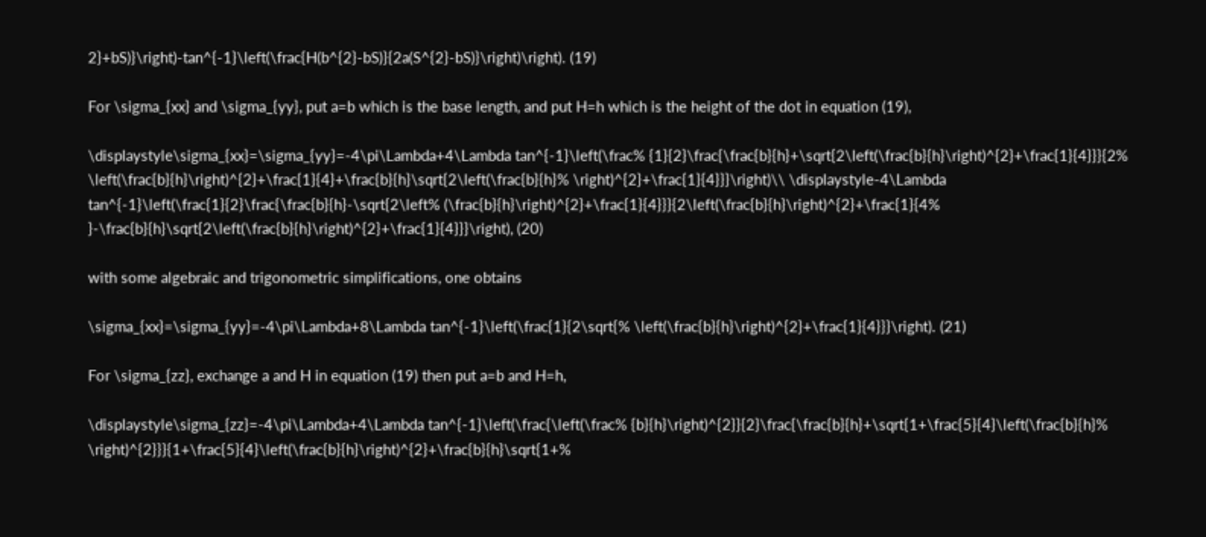2}+bS)}\right)-tan^{-1}\left(\frac{H(b^{2}-bS)}{2a(S^{2}-bS)}\right)\right). (19)

For \sigma_{xx} and \sigma_{yy}, put a=b which is the base length, and put H=h which is the height of the dot in equation (19),

\displaystyle\sigma_{xx}=\sigma_{yy}=-4\pi\Lambda+4\Lambda tan^{-1}\left(\frac% {1}{2}\frac{\frac{b}{h}+\sqrt{2\left(\frac{b}{h}\right)^{2}+\frac{1}{4}}}{2% \left(\frac{b}{h}\right)^{2}+\frac{1}{4}+\frac{b}{h}\sqrt{2\left(\frac{b}{h}% \right)^{2}+\frac{1}{4}}}\right)\\ \displaystyle-4\Lambda tan^{-1}\left(\frac{1}{2}\frac{\frac{b}{h}-\sqrt{2\left% (\frac{b}{h}\right)^{2}+\frac{1}{4}}}{2\left(\frac{b}{h}\right)^{2}+\frac{1}{4% }-\frac{b}{h}\sqrt{2\left(\frac{b}{h}\right)^{2}+\frac{1}{4}}}\right), (20)

with some algebraic and trigonometric simplifications, one obtains

\sigma_{xx}=\sigma_{yy}=-4\pi\Lambda+8\Lambda tan^{-1}\left(\frac{1}{2\sqrt{% \left(\frac{b}{h}\right)^{2}+\frac{1}{4}}}\right). (21)

For \sigma_{zz}, exchange a and H in equation (19) then put a=b and H=h,

\displaystyle\sigma_{zz}=-4\pi\Lambda+4\Lambda tan^{-1}\left(\frac{\left(\frac% {b}{h}\right)^{2}}{2}\frac{\frac{b}{h}+\sqrt{1+\frac{5}{4}\left(\frac{b}{h}% \right)^{2}}}{1+\frac{5}{4}\left(\frac{b}{h}\right)^{2}+\frac{b}{h}\sqrt{1+%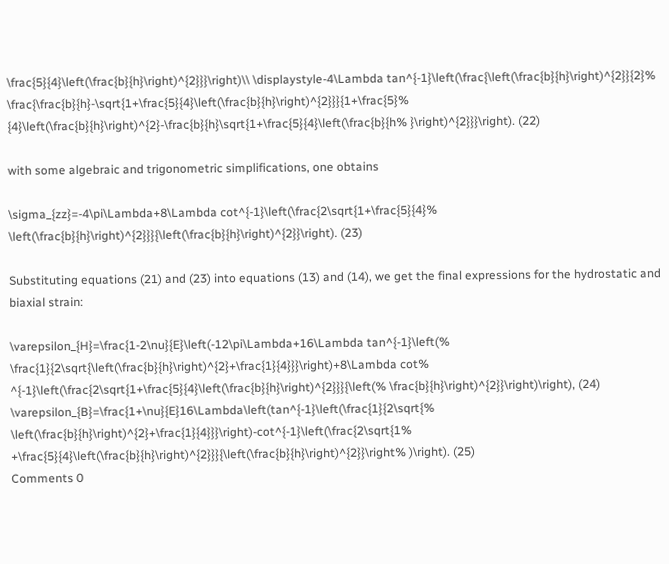\frac{5}{4}\left(\frac{b}{h}\right)^{2}}}\right)\\ \displaystyle-4\Lambda tan^{-1}\left(\frac{\left(\frac{b}{h}\right)^{2}}{2}% \frac{\frac{b}{h}-\sqrt{1+\frac{5}{4}\left(\frac{b}{h}\right)^{2}}}{1+\frac{5}% {4}\left(\frac{b}{h}\right)^{2}-\frac{b}{h}\sqrt{1+\frac{5}{4}\left(\frac{b}{h% }\right)^{2}}}\right). (22)

with some algebraic and trigonometric simplifications, one obtains

\sigma_{zz}=-4\pi\Lambda+8\Lambda cot^{-1}\left(\frac{2\sqrt{1+\frac{5}{4}% \left(\frac{b}{h}\right)^{2}}}{\left(\frac{b}{h}\right)^{2}}\right). (23)

Substituting equations (21) and (23) into equations (13) and (14), we get the final expressions for the hydrostatic and biaxial strain:

\varepsilon_{H}=\frac{1-2\nu}{E}\left(-12\pi\Lambda+16\Lambda tan^{-1}\left(% \frac{1}{2\sqrt{\left(\frac{b}{h}\right)^{2}+\frac{1}{4}}}\right)+8\Lambda cot% ^{-1}\left(\frac{2\sqrt{1+\frac{5}{4}\left(\frac{b}{h}\right)^{2}}}{\left(% \frac{b}{h}\right)^{2}}\right)\right), (24)
\varepsilon_{B}=\frac{1+\nu}{E}16\Lambda\left(tan^{-1}\left(\frac{1}{2\sqrt{% \left(\frac{b}{h}\right)^{2}+\frac{1}{4}}}\right)-cot^{-1}\left(\frac{2\sqrt{1% +\frac{5}{4}\left(\frac{b}{h}\right)^{2}}}{\left(\frac{b}{h}\right)^{2}}\right% )\right). (25)
Comments 0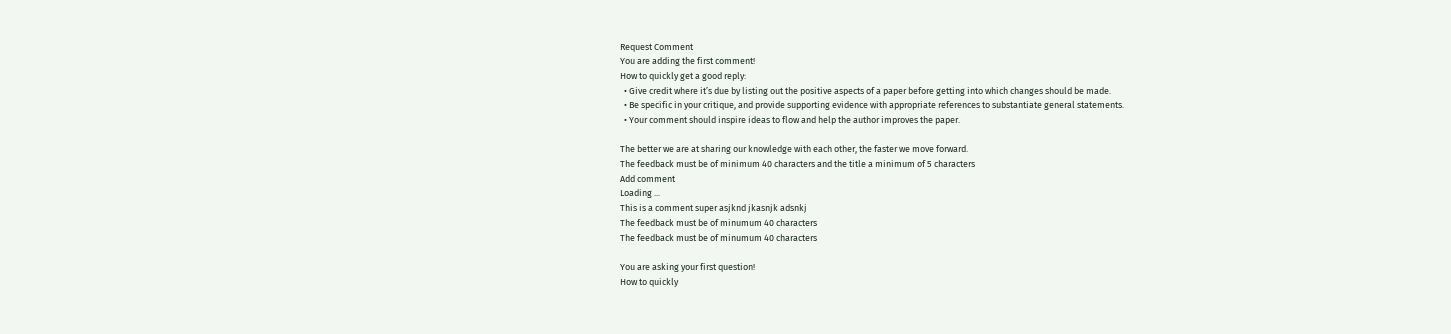Request Comment
You are adding the first comment!
How to quickly get a good reply:
  • Give credit where it’s due by listing out the positive aspects of a paper before getting into which changes should be made.
  • Be specific in your critique, and provide supporting evidence with appropriate references to substantiate general statements.
  • Your comment should inspire ideas to flow and help the author improves the paper.

The better we are at sharing our knowledge with each other, the faster we move forward.
The feedback must be of minimum 40 characters and the title a minimum of 5 characters
Add comment
Loading ...
This is a comment super asjknd jkasnjk adsnkj
The feedback must be of minumum 40 characters
The feedback must be of minumum 40 characters

You are asking your first question!
How to quickly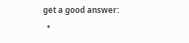get a good answer:
  •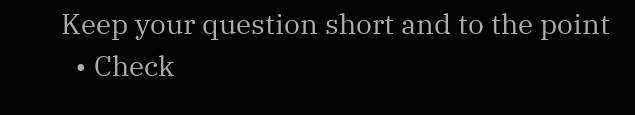Keep your question short and to the point
  • Check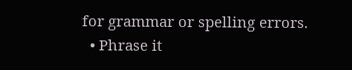for grammar or spelling errors.
  • Phrase it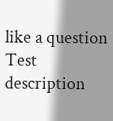like a question
Test description